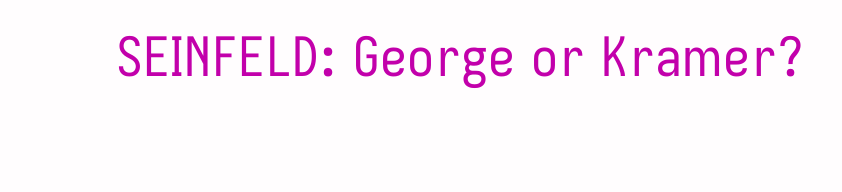SEINFELD: George or Kramer?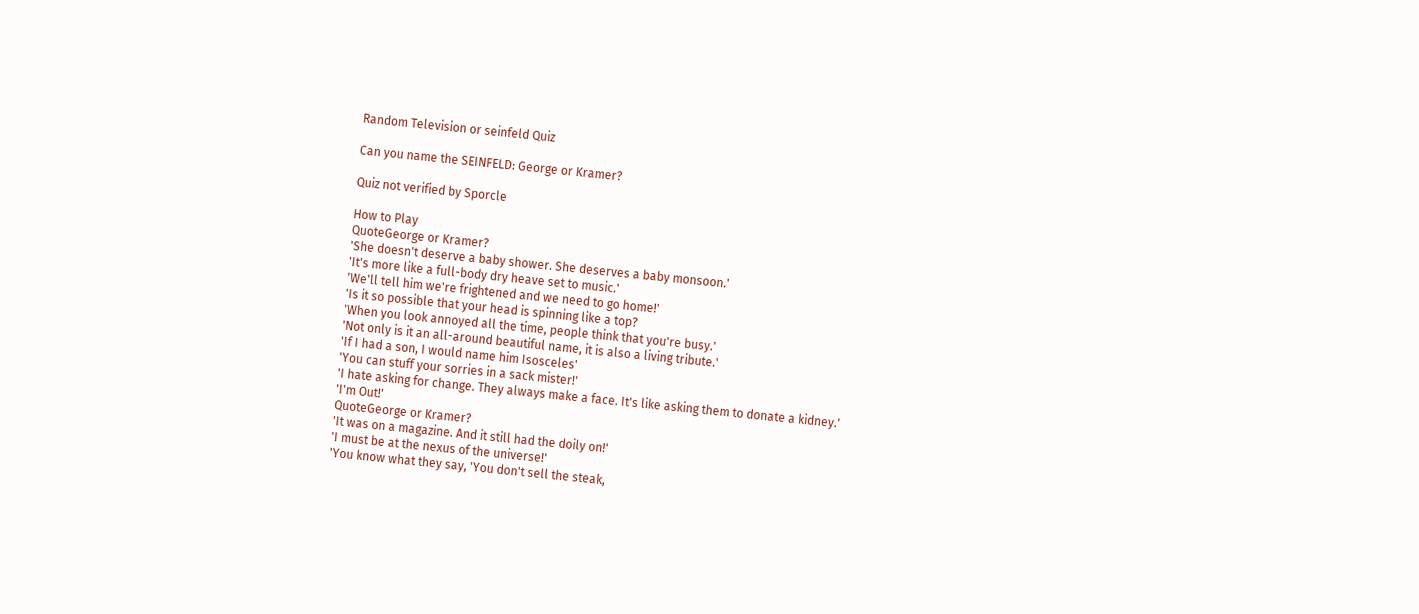Random Television or seinfeld Quiz

Can you name the SEINFELD: George or Kramer?

Quiz not verified by Sporcle

How to Play
QuoteGeorge or Kramer?
'She doesn't deserve a baby shower. She deserves a baby monsoon.'
'It's more like a full-body dry heave set to music.'
'We'll tell him we're frightened and we need to go home!'
'Is it so possible that your head is spinning like a top?
'When you look annoyed all the time, people think that you're busy.'
'Not only is it an all-around beautiful name, it is also a living tribute.'
'If I had a son, I would name him Isosceles'
'You can stuff your sorries in a sack mister!'
'I hate asking for change. They always make a face. It's like asking them to donate a kidney.'
'I'm Out!'
QuoteGeorge or Kramer?
'It was on a magazine. And it still had the doily on!'
'I must be at the nexus of the universe!'
'You know what they say, 'You don't sell the steak,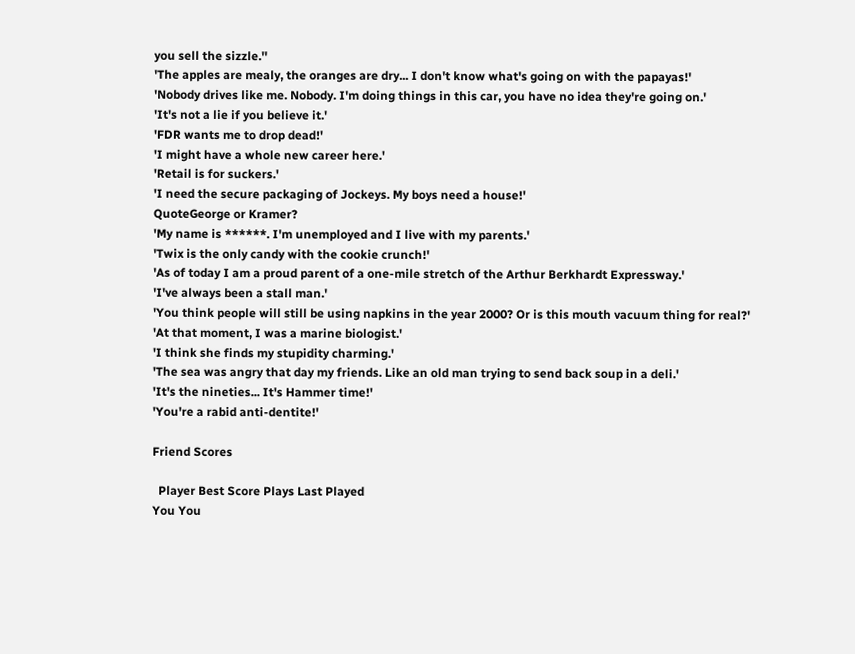you sell the sizzle.''
'The apples are mealy, the oranges are dry... I don't know what's going on with the papayas!'
'Nobody drives like me. Nobody. I'm doing things in this car, you have no idea they're going on.'
'It's not a lie if you believe it.'
'FDR wants me to drop dead!'
'I might have a whole new career here.'
'Retail is for suckers.'
'I need the secure packaging of Jockeys. My boys need a house!'
QuoteGeorge or Kramer?
'My name is ******. I'm unemployed and I live with my parents.'
'Twix is the only candy with the cookie crunch!'
'As of today I am a proud parent of a one-mile stretch of the Arthur Berkhardt Expressway.'
'I've always been a stall man.'
'You think people will still be using napkins in the year 2000? Or is this mouth vacuum thing for real?'
'At that moment, I was a marine biologist.'
'I think she finds my stupidity charming.'
'The sea was angry that day my friends. Like an old man trying to send back soup in a deli.'
'It's the nineties... It's Hammer time!'
'You're a rabid anti-dentite!'

Friend Scores

  Player Best Score Plays Last Played
You You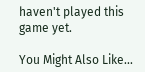haven't played this game yet.

You Might Also Like...